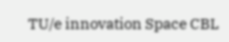TU/e innovation Space CBL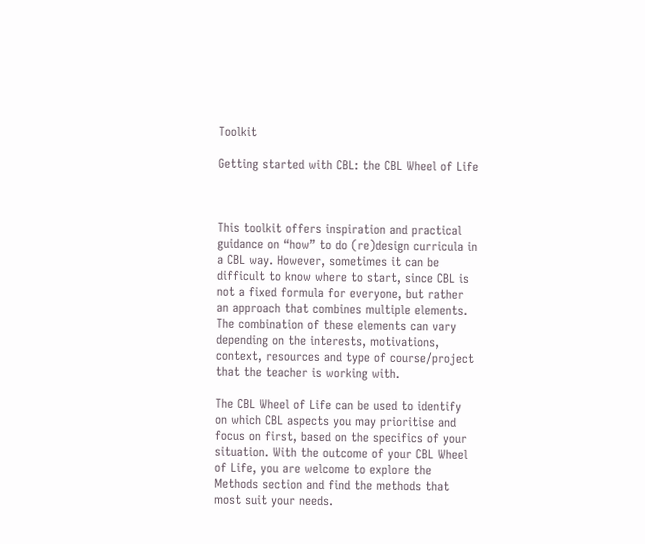Toolkit

Getting started with CBL: the CBL Wheel of Life



This toolkit offers inspiration and practical guidance on “how” to do (re)design curricula in a CBL way. However, sometimes it can be difficult to know where to start, since CBL is not a fixed formula for everyone, but rather an approach that combines multiple elements. The combination of these elements can vary depending on the interests, motivations, context, resources and type of course/project that the teacher is working with.

The CBL Wheel of Life can be used to identify on which CBL aspects you may prioritise and focus on first, based on the specifics of your situation. With the outcome of your CBL Wheel of Life, you are welcome to explore the Methods section and find the methods that most suit your needs.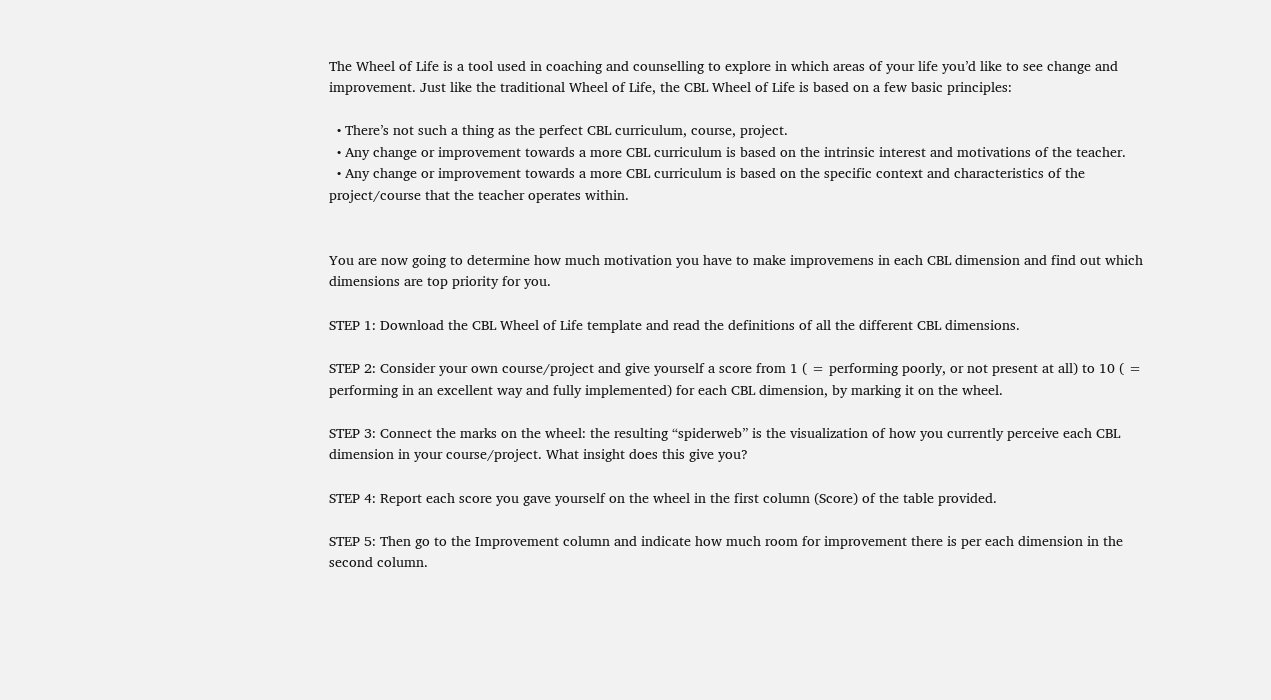The Wheel of Life is a tool used in coaching and counselling to explore in which areas of your life you’d like to see change and improvement. Just like the traditional Wheel of Life, the CBL Wheel of Life is based on a few basic principles:

  • There’s not such a thing as the perfect CBL curriculum, course, project.
  • Any change or improvement towards a more CBL curriculum is based on the intrinsic interest and motivations of the teacher.
  • Any change or improvement towards a more CBL curriculum is based on the specific context and characteristics of the project/course that the teacher operates within.


You are now going to determine how much motivation you have to make improvemens in each CBL dimension and find out which dimensions are top priority for you.

STEP 1: Download the CBL Wheel of Life template and read the definitions of all the different CBL dimensions.

STEP 2: Consider your own course/project and give yourself a score from 1 ( = performing poorly, or not present at all) to 10 ( = performing in an excellent way and fully implemented) for each CBL dimension, by marking it on the wheel.

STEP 3: Connect the marks on the wheel: the resulting “spiderweb” is the visualization of how you currently perceive each CBL dimension in your course/project. What insight does this give you?

STEP 4: Report each score you gave yourself on the wheel in the first column (Score) of the table provided.

STEP 5: Then go to the Improvement column and indicate how much room for improvement there is per each dimension in the second column.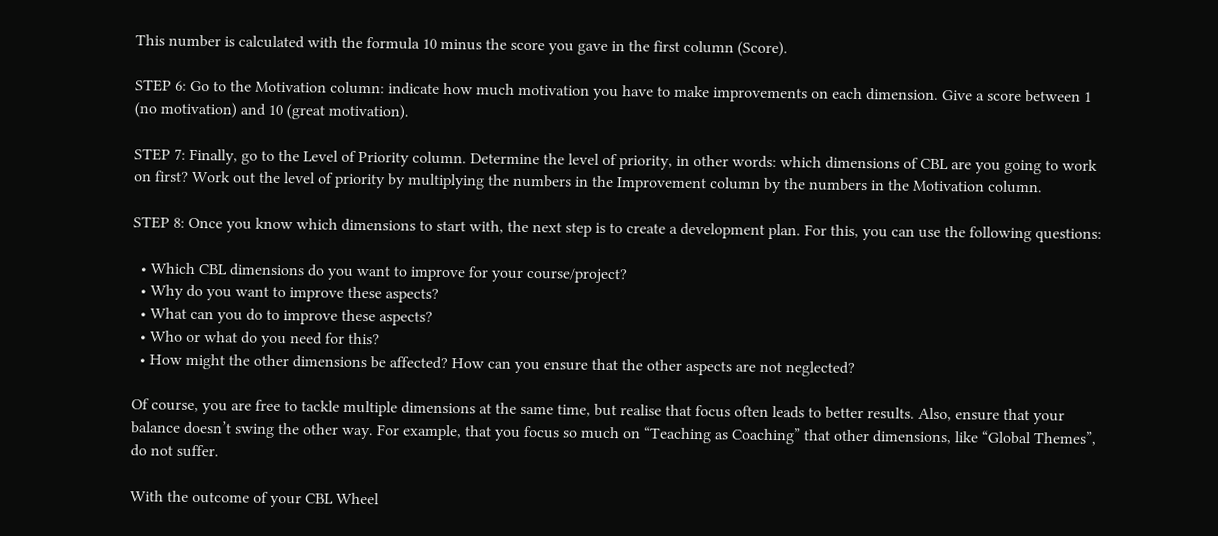This number is calculated with the formula 10 minus the score you gave in the first column (Score).

STEP 6: Go to the Motivation column: indicate how much motivation you have to make improvements on each dimension. Give a score between 1 (no motivation) and 10 (great motivation).

STEP 7: Finally, go to the Level of Priority column. Determine the level of priority, in other words: which dimensions of CBL are you going to work on first? Work out the level of priority by multiplying the numbers in the Improvement column by the numbers in the Motivation column.

STEP 8: Once you know which dimensions to start with, the next step is to create a development plan. For this, you can use the following questions:

  • Which CBL dimensions do you want to improve for your course/project?
  • Why do you want to improve these aspects?
  • What can you do to improve these aspects?
  • Who or what do you need for this?
  • How might the other dimensions be affected? How can you ensure that the other aspects are not neglected?

Of course, you are free to tackle multiple dimensions at the same time, but realise that focus often leads to better results. Also, ensure that your balance doesn’t swing the other way. For example, that you focus so much on “Teaching as Coaching” that other dimensions, like “Global Themes”, do not suffer.

With the outcome of your CBL Wheel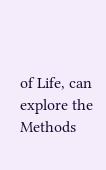of Life, can explore the Methods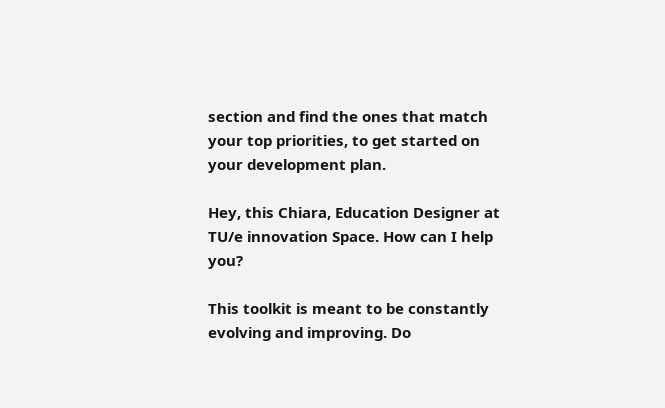section and find the ones that match your top priorities, to get started on your development plan.

Hey, this Chiara, Education Designer at TU/e innovation Space. How can I help you?

This toolkit is meant to be constantly evolving and improving. Do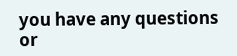you have any questions or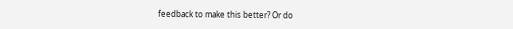feedback to make this better? Or do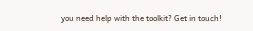you need help with the toolkit? Get in touch!